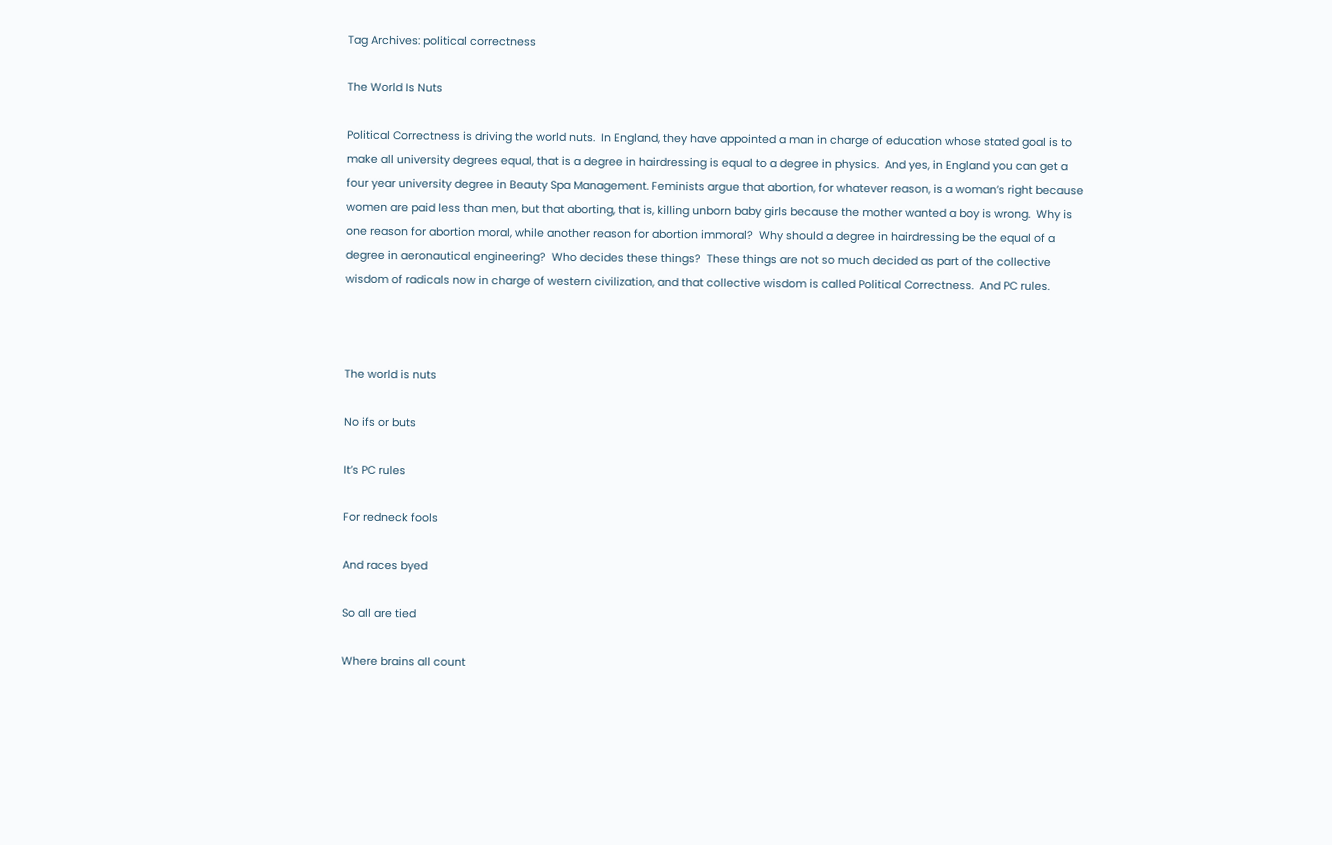Tag Archives: political correctness

The World Is Nuts

Political Correctness is driving the world nuts.  In England, they have appointed a man in charge of education whose stated goal is to make all university degrees equal, that is a degree in hairdressing is equal to a degree in physics.  And yes, in England you can get a four year university degree in Beauty Spa Management. Feminists argue that abortion, for whatever reason, is a woman’s right because women are paid less than men, but that aborting, that is, killing unborn baby girls because the mother wanted a boy is wrong.  Why is one reason for abortion moral, while another reason for abortion immoral?  Why should a degree in hairdressing be the equal of a degree in aeronautical engineering?  Who decides these things?  These things are not so much decided as part of the collective wisdom of radicals now in charge of western civilization, and that collective wisdom is called Political Correctness.  And PC rules.



The world is nuts

No ifs or buts

It’s PC rules

For redneck fools

And races byed

So all are tied

Where brains all count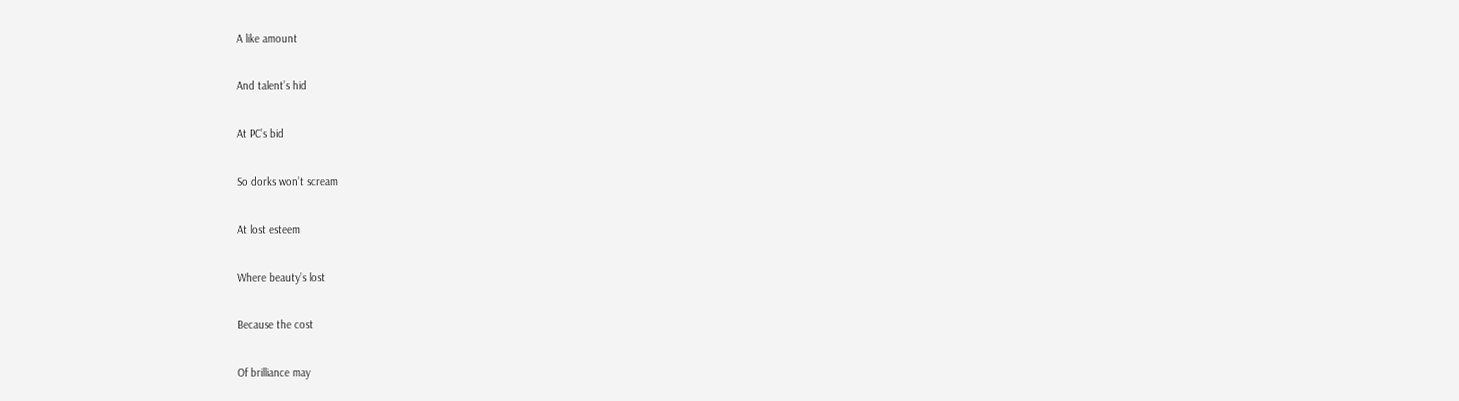A like amount

And talent’s hid

At PC’s bid

So dorks won’t scream

At lost esteem

Where beauty’s lost

Because the cost

Of brilliance may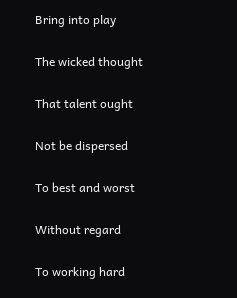Bring into play

The wicked thought

That talent ought

Not be dispersed

To best and worst

Without regard

To working hard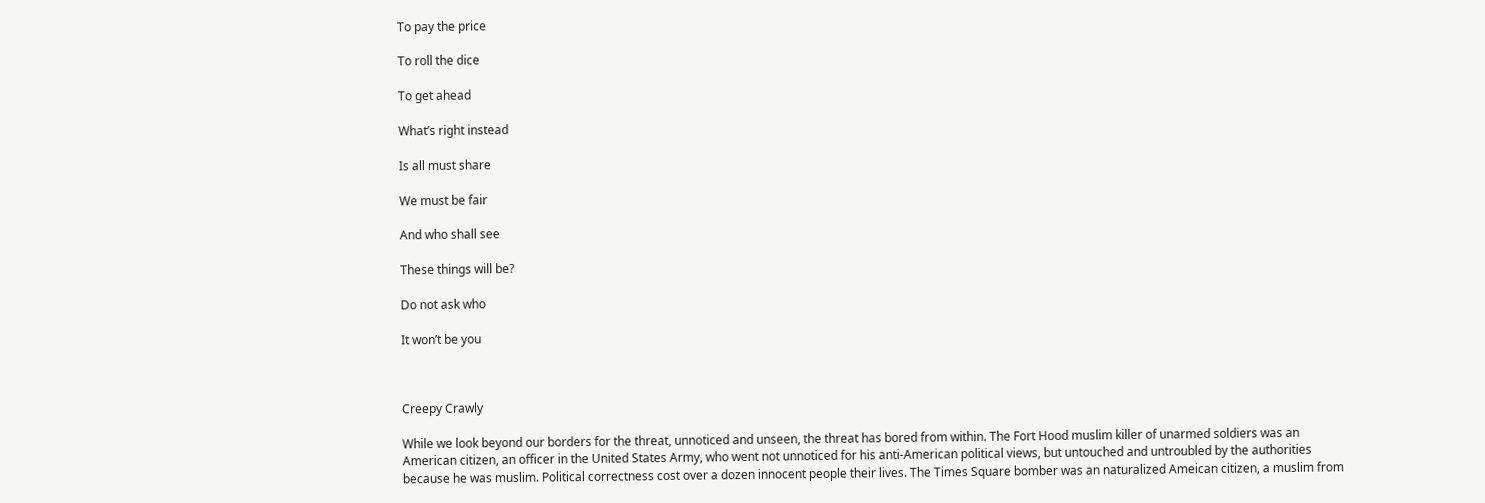To pay the price

To roll the dice

To get ahead

What’s right instead

Is all must share

We must be fair

And who shall see

These things will be?

Do not ask who

It won’t be you



Creepy Crawly

While we look beyond our borders for the threat, unnoticed and unseen, the threat has bored from within. The Fort Hood muslim killer of unarmed soldiers was an American citizen, an officer in the United States Army, who went not unnoticed for his anti-American political views, but untouched and untroubled by the authorities because he was muslim. Political correctness cost over a dozen innocent people their lives. The Times Square bomber was an naturalized Ameican citizen, a muslim from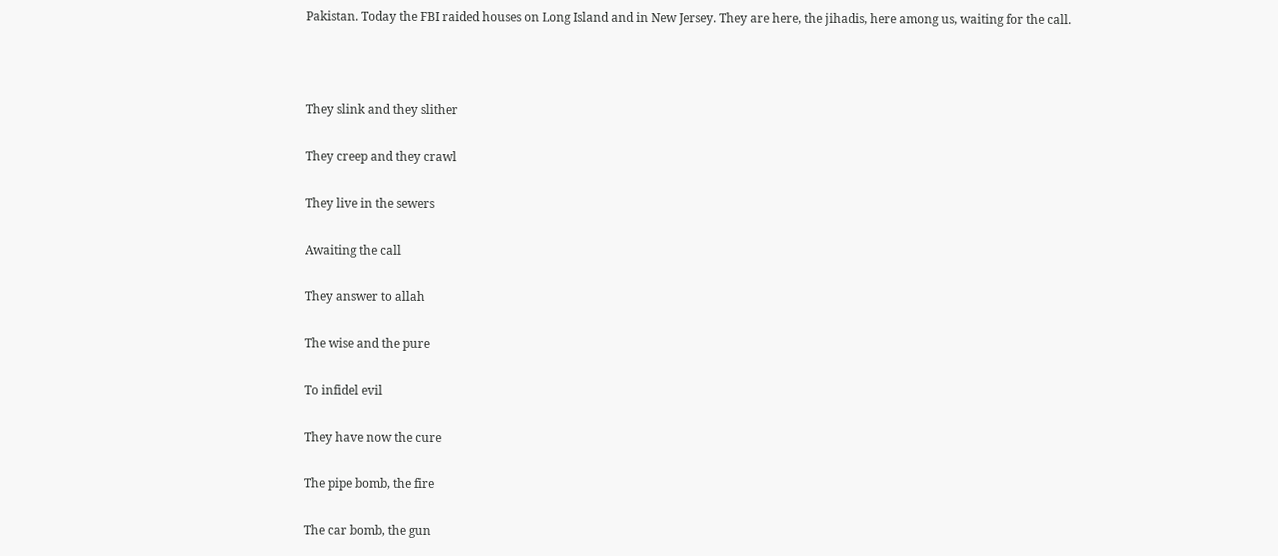Pakistan. Today the FBI raided houses on Long Island and in New Jersey. They are here, the jihadis, here among us, waiting for the call.



They slink and they slither

They creep and they crawl

They live in the sewers

Awaiting the call

They answer to allah

The wise and the pure

To infidel evil

They have now the cure

The pipe bomb, the fire

The car bomb, the gun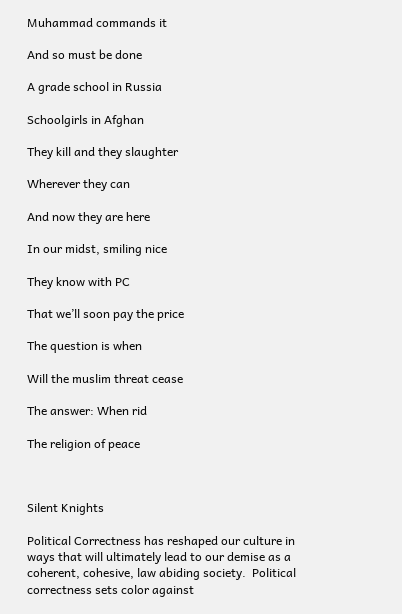Muhammad commands it

And so must be done

A grade school in Russia

Schoolgirls in Afghan

They kill and they slaughter

Wherever they can

And now they are here

In our midst, smiling nice

They know with PC

That we’ll soon pay the price

The question is when

Will the muslim threat cease

The answer: When rid

The religion of peace



Silent Knights

Political Correctness has reshaped our culture in ways that will ultimately lead to our demise as a coherent, cohesive, law abiding society.  Political correctness sets color against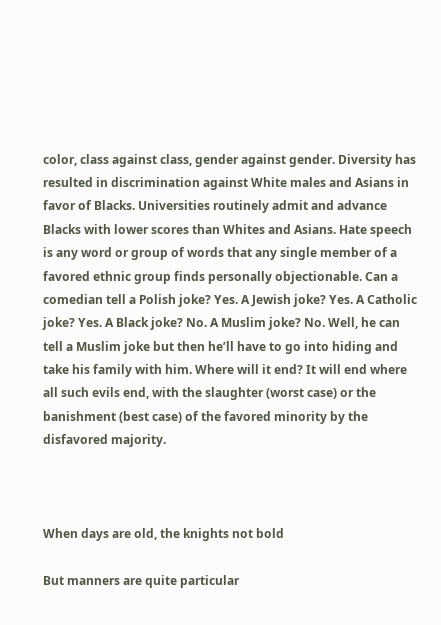color, class against class, gender against gender. Diversity has resulted in discrimination against White males and Asians in favor of Blacks. Universities routinely admit and advance Blacks with lower scores than Whites and Asians. Hate speech is any word or group of words that any single member of a favored ethnic group finds personally objectionable. Can a comedian tell a Polish joke? Yes. A Jewish joke? Yes. A Catholic joke? Yes. A Black joke? No. A Muslim joke? No. Well, he can tell a Muslim joke but then he’ll have to go into hiding and take his family with him. Where will it end? It will end where all such evils end, with the slaughter (worst case) or the banishment (best case) of the favored minority by the disfavored majority.



When days are old, the knights not bold

But manners are quite particular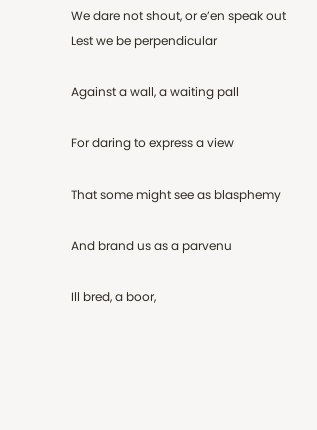We dare not shout, or e’en speak out
Lest we be perpendicular

Against a wall, a waiting pall

For daring to express a view

That some might see as blasphemy

And brand us as a parvenu

Ill bred, a boor,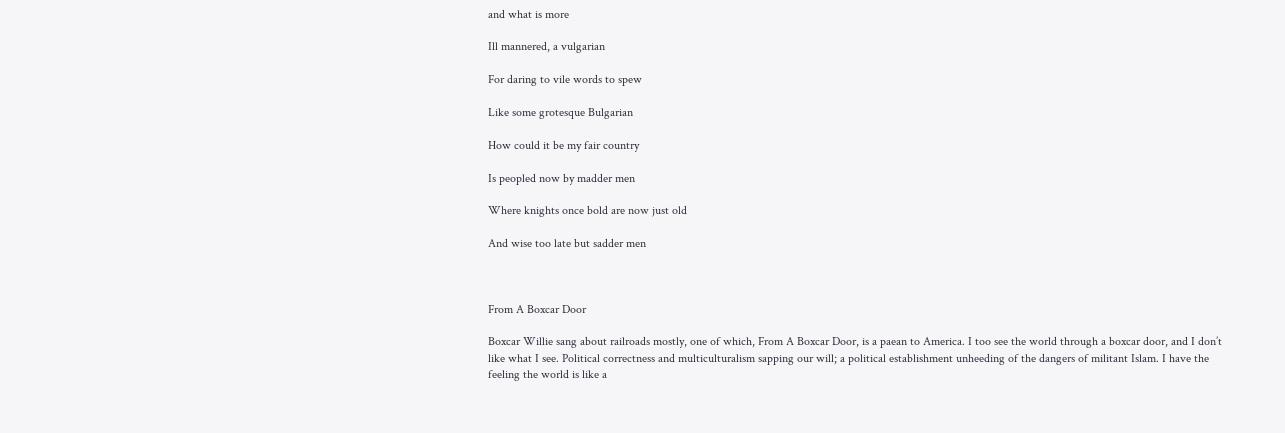and what is more

Ill mannered, a vulgarian

For daring to vile words to spew

Like some grotesque Bulgarian

How could it be my fair country

Is peopled now by madder men

Where knights once bold are now just old

And wise too late but sadder men



From A Boxcar Door

Boxcar Willie sang about railroads mostly, one of which, From A Boxcar Door, is a paean to America. I too see the world through a boxcar door, and I don’t like what I see. Political correctness and multiculturalism sapping our will; a political establishment unheeding of the dangers of militant Islam. I have the feeling the world is like a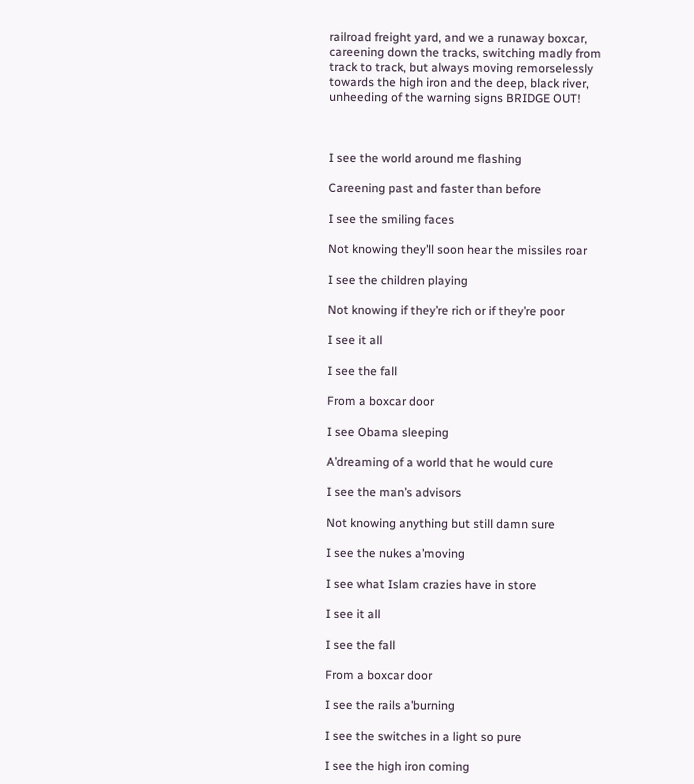railroad freight yard, and we a runaway boxcar, careening down the tracks, switching madly from track to track, but always moving remorselessly towards the high iron and the deep, black river, unheeding of the warning signs BRIDGE OUT!



I see the world around me flashing

Careening past and faster than before

I see the smiling faces

Not knowing they’ll soon hear the missiles roar

I see the children playing

Not knowing if they’re rich or if they’re poor

I see it all

I see the fall

From a boxcar door

I see Obama sleeping

A’dreaming of a world that he would cure

I see the man’s advisors

Not knowing anything but still damn sure

I see the nukes a’moving

I see what Islam crazies have in store

I see it all

I see the fall

From a boxcar door

I see the rails a’burning

I see the switches in a light so pure

I see the high iron coming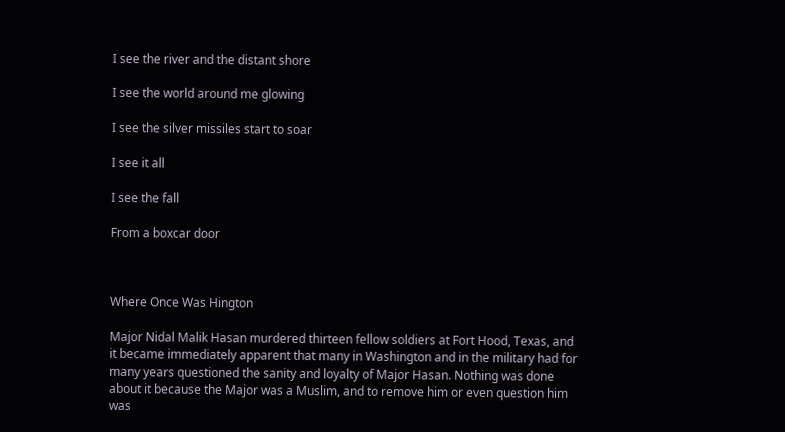I see the river and the distant shore

I see the world around me glowing

I see the silver missiles start to soar

I see it all

I see the fall

From a boxcar door



Where Once Was Hington

Major Nidal Malik Hasan murdered thirteen fellow soldiers at Fort Hood, Texas, and it became immediately apparent that many in Washington and in the military had for many years questioned the sanity and loyalty of Major Hasan. Nothing was done about it because the Major was a Muslim, and to remove him or even question him was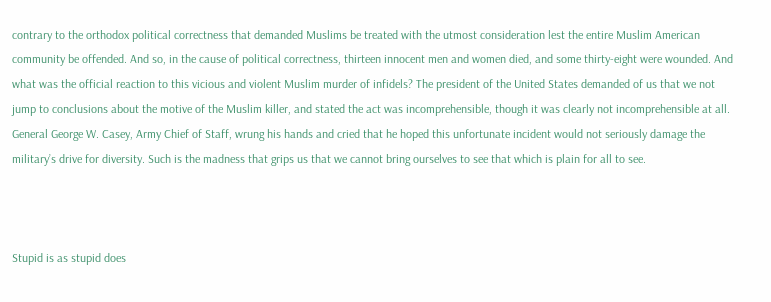contrary to the orthodox political correctness that demanded Muslims be treated with the utmost consideration lest the entire Muslim American community be offended. And so, in the cause of political correctness, thirteen innocent men and women died, and some thirty-eight were wounded. And what was the official reaction to this vicious and violent Muslim murder of infidels? The president of the United States demanded of us that we not jump to conclusions about the motive of the Muslim killer, and stated the act was incomprehensible, though it was clearly not incomprehensible at all. General George W. Casey, Army Chief of Staff, wrung his hands and cried that he hoped this unfortunate incident would not seriously damage the military’s drive for diversity. Such is the madness that grips us that we cannot bring ourselves to see that which is plain for all to see.



Stupid is as stupid does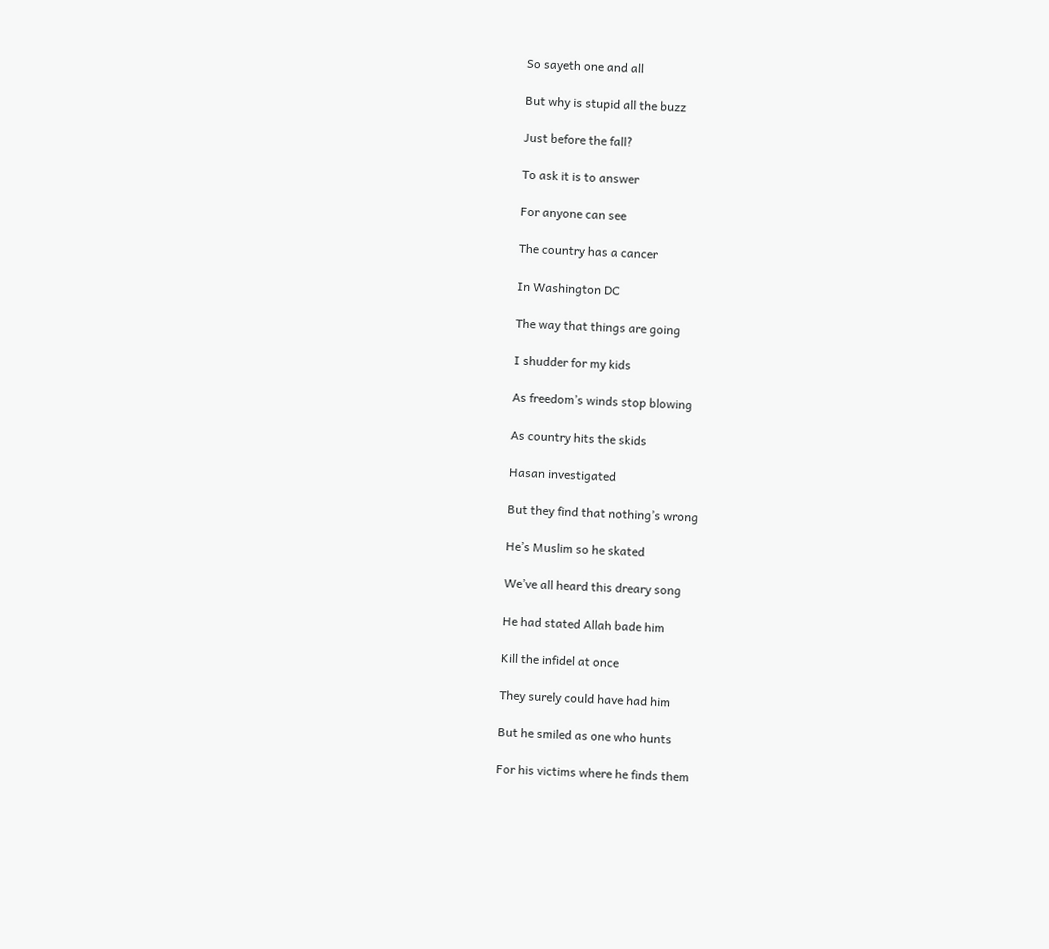So sayeth one and all

But why is stupid all the buzz

Just before the fall?

To ask it is to answer

For anyone can see

The country has a cancer

In Washington DC

The way that things are going

I shudder for my kids

As freedom’s winds stop blowing

As country hits the skids

Hasan investigated

But they find that nothing’s wrong

He’s Muslim so he skated

We’ve all heard this dreary song

He had stated Allah bade him

Kill the infidel at once

They surely could have had him

But he smiled as one who hunts

For his victims where he finds them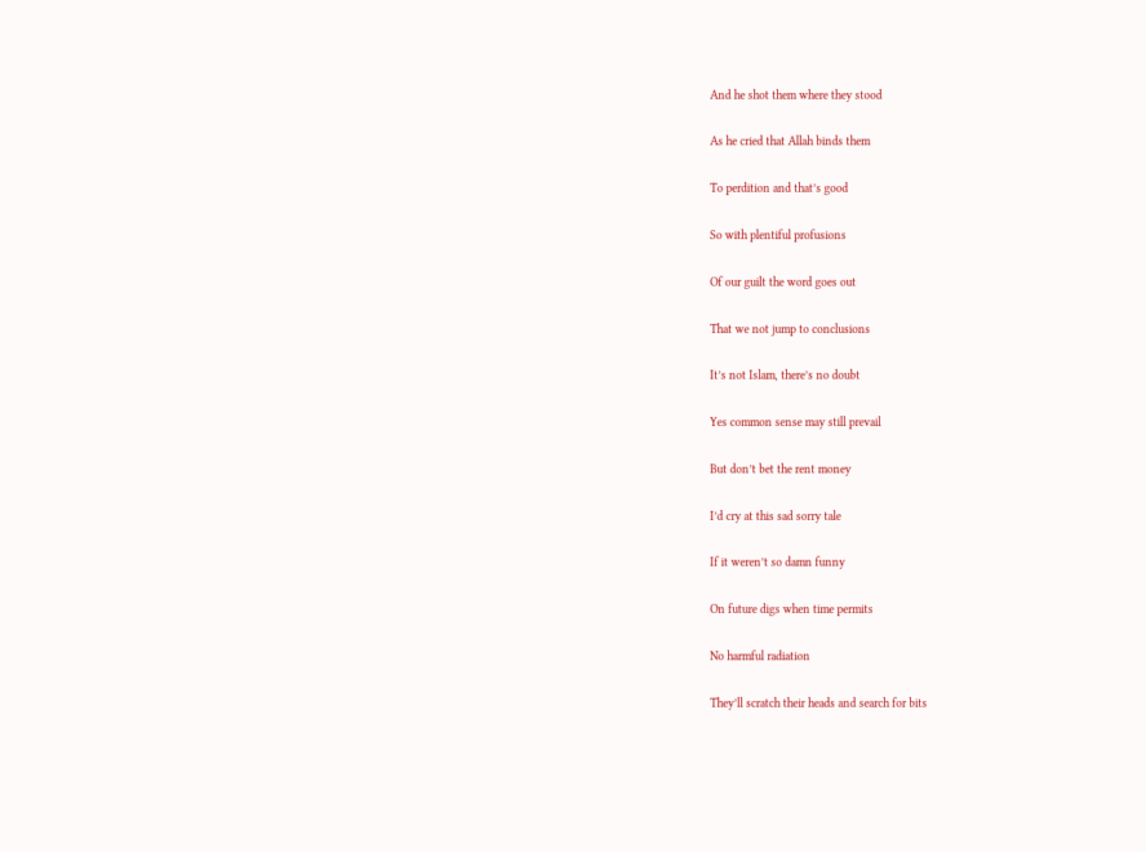And he shot them where they stood

As he cried that Allah binds them

To perdition and that’s good

So with plentiful profusions

Of our guilt the word goes out

That we not jump to conclusions

It’s not Islam, there’s no doubt

Yes common sense may still prevail

But don’t bet the rent money

I’d cry at this sad sorry tale

If it weren’t so damn funny

On future digs when time permits

No harmful radiation

They’ll scratch their heads and search for bits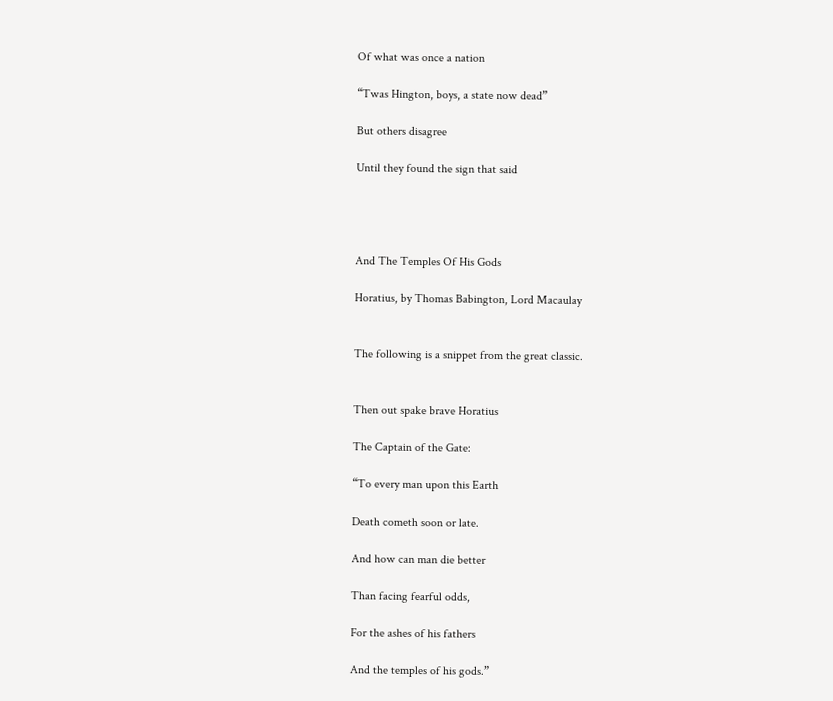Of what was once a nation

“Twas Hington, boys, a state now dead”

But others disagree

Until they found the sign that said




And The Temples Of His Gods

Horatius, by Thomas Babington, Lord Macaulay


The following is a snippet from the great classic.


Then out spake brave Horatius

The Captain of the Gate:

“To every man upon this Earth

Death cometh soon or late.

And how can man die better

Than facing fearful odds,

For the ashes of his fathers

And the temples of his gods.”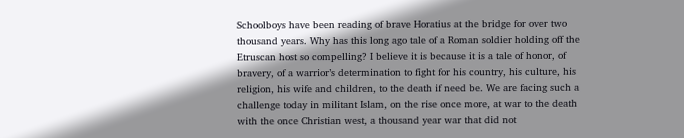Schoolboys have been reading of brave Horatius at the bridge for over two thousand years. Why has this long ago tale of a Roman soldier holding off the Etruscan host so compelling? I believe it is because it is a tale of honor, of bravery, of a warrior’s determination to fight for his country, his culture, his religion, his wife and children, to the death if need be. We are facing such a challenge today in militant Islam, on the rise once more, at war to the death with the once Christian west, a thousand year war that did not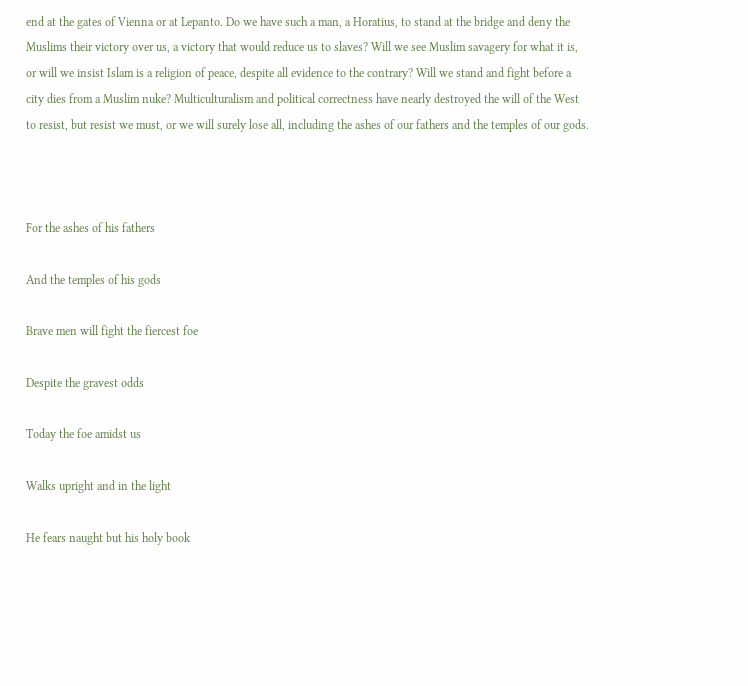end at the gates of Vienna or at Lepanto. Do we have such a man, a Horatius, to stand at the bridge and deny the Muslims their victory over us, a victory that would reduce us to slaves? Will we see Muslim savagery for what it is, or will we insist Islam is a religion of peace, despite all evidence to the contrary? Will we stand and fight before a city dies from a Muslim nuke? Multiculturalism and political correctness have nearly destroyed the will of the West to resist, but resist we must, or we will surely lose all, including the ashes of our fathers and the temples of our gods.



For the ashes of his fathers

And the temples of his gods

Brave men will fight the fiercest foe

Despite the gravest odds

Today the foe amidst us

Walks upright and in the light

He fears naught but his holy book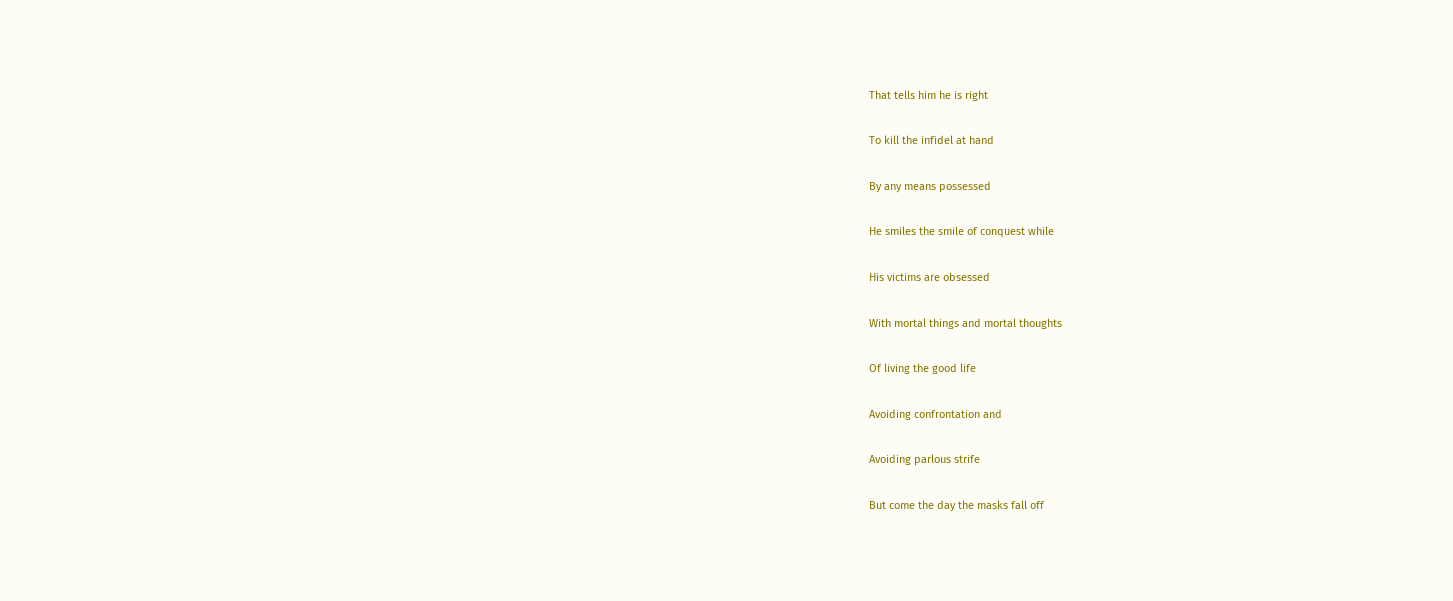That tells him he is right

To kill the infidel at hand

By any means possessed

He smiles the smile of conquest while

His victims are obsessed

With mortal things and mortal thoughts

Of living the good life

Avoiding confrontation and

Avoiding parlous strife

But come the day the masks fall off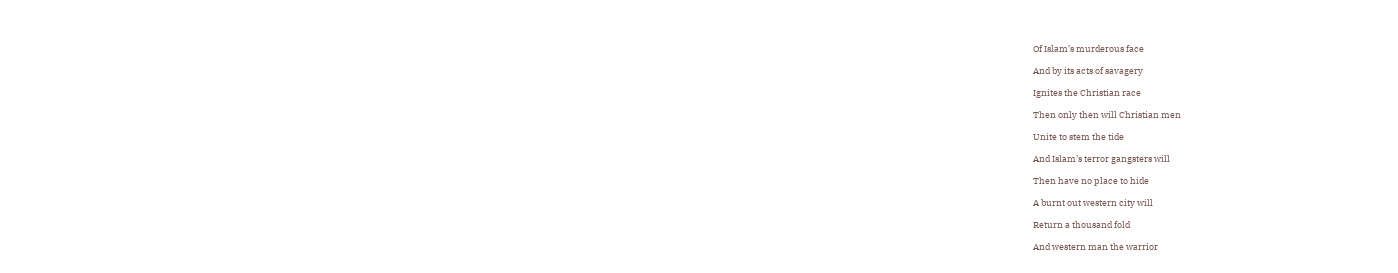Of Islam’s murderous face

And by its acts of savagery

Ignites the Christian race

Then only then will Christian men

Unite to stem the tide

And Islam’s terror gangsters will

Then have no place to hide

A burnt out western city will

Return a thousand fold

And western man the warrior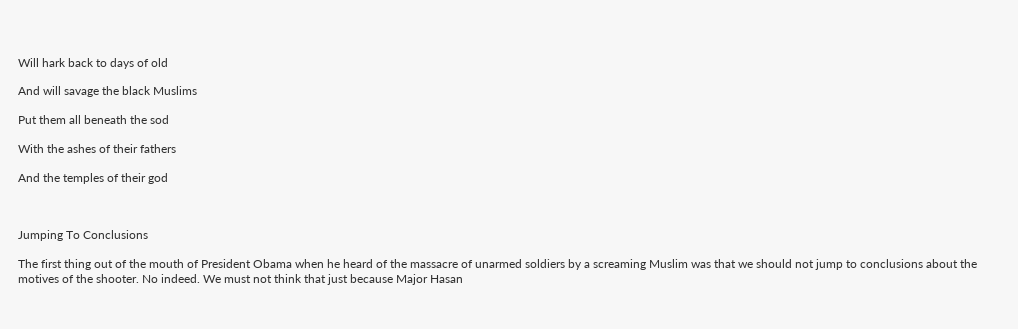Will hark back to days of old

And will savage the black Muslims

Put them all beneath the sod

With the ashes of their fathers

And the temples of their god



Jumping To Conclusions

The first thing out of the mouth of President Obama when he heard of the massacre of unarmed soldiers by a screaming Muslim was that we should not jump to conclusions about the motives of the shooter. No indeed. We must not think that just because Major Hasan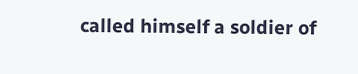called himself a soldier of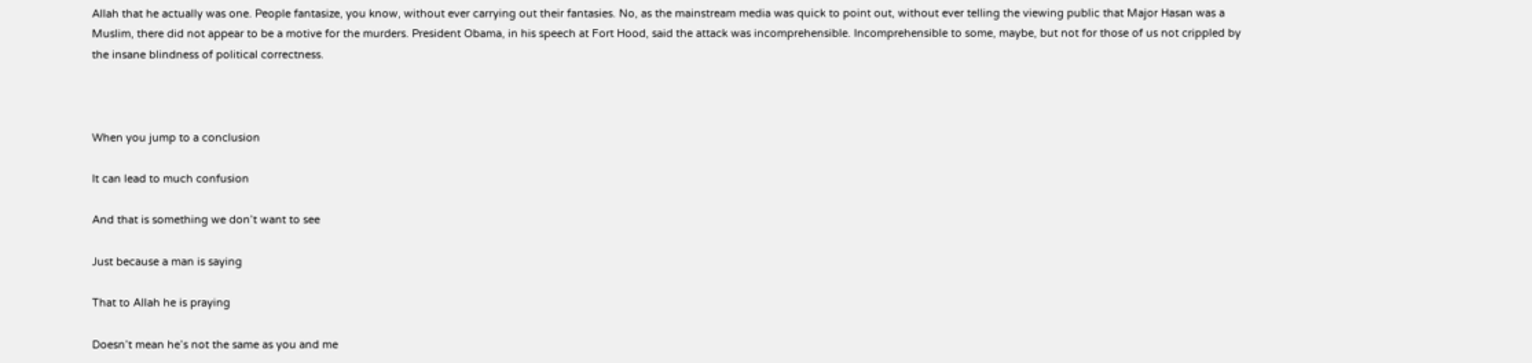Allah that he actually was one. People fantasize, you know, without ever carrying out their fantasies. No, as the mainstream media was quick to point out, without ever telling the viewing public that Major Hasan was a Muslim, there did not appear to be a motive for the murders. President Obama, in his speech at Fort Hood, said the attack was incomprehensible. Incomprehensible to some, maybe, but not for those of us not crippled by the insane blindness of political correctness.



When you jump to a conclusion

It can lead to much confusion

And that is something we don’t want to see

Just because a man is saying

That to Allah he is praying

Doesn’t mean he’s not the same as you and me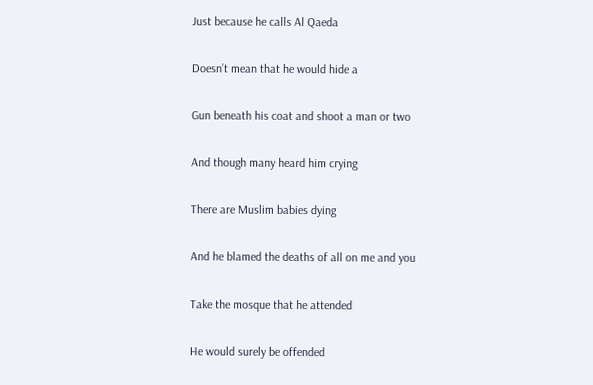Just because he calls Al Qaeda

Doesn’t mean that he would hide a

Gun beneath his coat and shoot a man or two

And though many heard him crying

There are Muslim babies dying

And he blamed the deaths of all on me and you

Take the mosque that he attended

He would surely be offended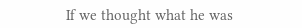If we thought what he was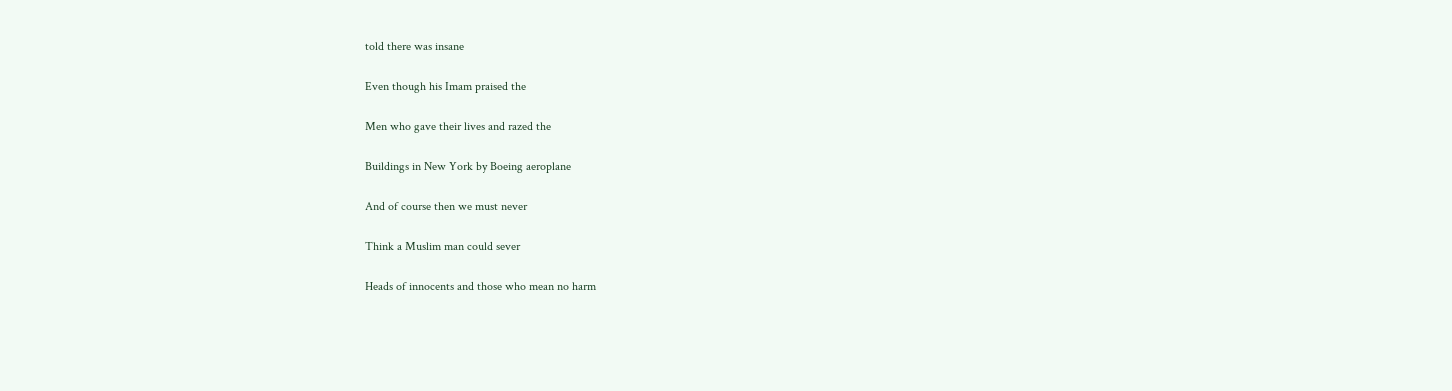told there was insane

Even though his Imam praised the

Men who gave their lives and razed the

Buildings in New York by Boeing aeroplane

And of course then we must never

Think a Muslim man could sever

Heads of innocents and those who mean no harm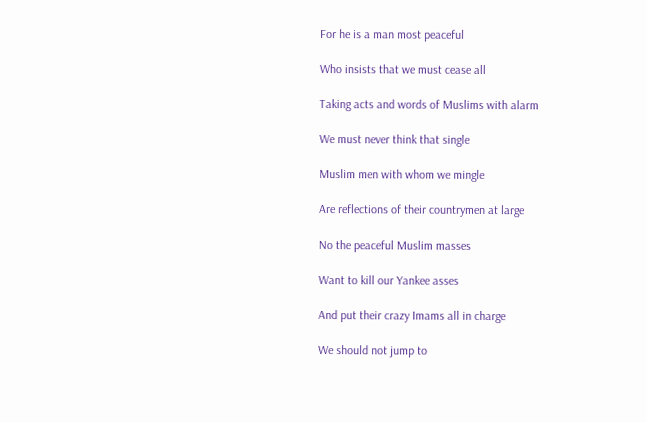For he is a man most peaceful

Who insists that we must cease all

Taking acts and words of Muslims with alarm

We must never think that single

Muslim men with whom we mingle

Are reflections of their countrymen at large

No the peaceful Muslim masses

Want to kill our Yankee asses

And put their crazy Imams all in charge

We should not jump to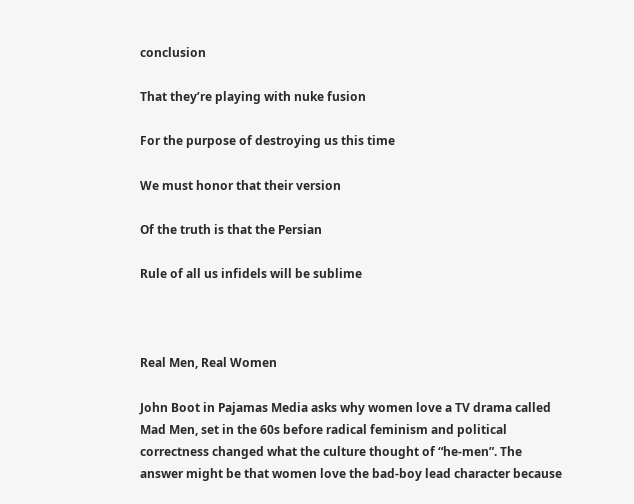conclusion

That they’re playing with nuke fusion

For the purpose of destroying us this time

We must honor that their version

Of the truth is that the Persian

Rule of all us infidels will be sublime



Real Men, Real Women

John Boot in Pajamas Media asks why women love a TV drama called Mad Men, set in the 60s before radical feminism and political correctness changed what the culture thought of “he-men”. The answer might be that women love the bad-boy lead character because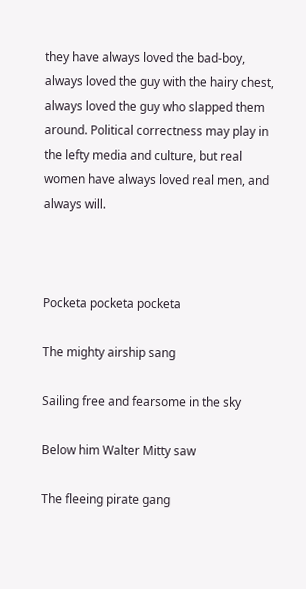they have always loved the bad-boy, always loved the guy with the hairy chest, always loved the guy who slapped them around. Political correctness may play in the lefty media and culture, but real women have always loved real men, and always will.



Pocketa pocketa pocketa

The mighty airship sang

Sailing free and fearsome in the sky

Below him Walter Mitty saw

The fleeing pirate gang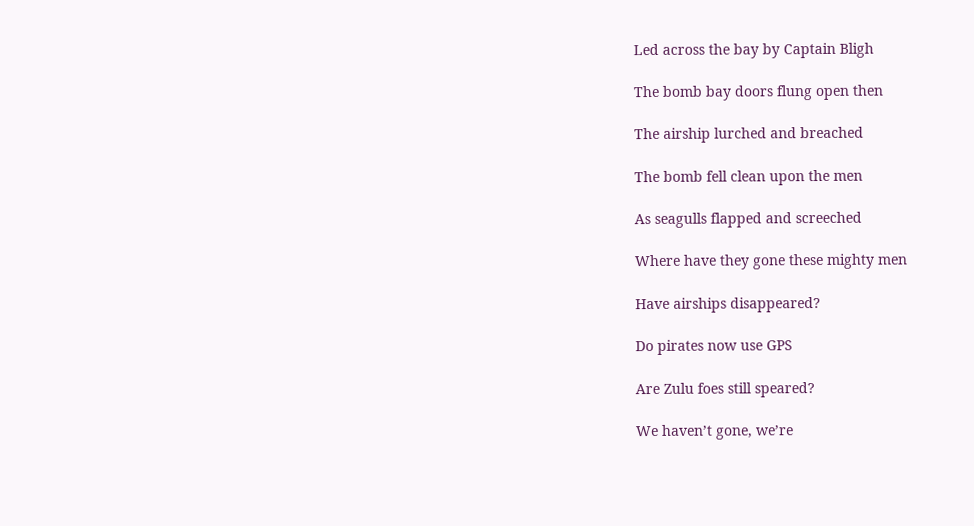Led across the bay by Captain Bligh

The bomb bay doors flung open then

The airship lurched and breached

The bomb fell clean upon the men

As seagulls flapped and screeched

Where have they gone these mighty men

Have airships disappeared?

Do pirates now use GPS

Are Zulu foes still speared?

We haven’t gone, we’re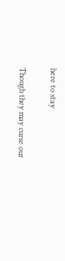here to stay

Though they may curse our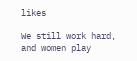likes

We still work hard, and women play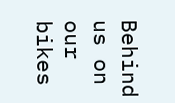Behind us on our bikes